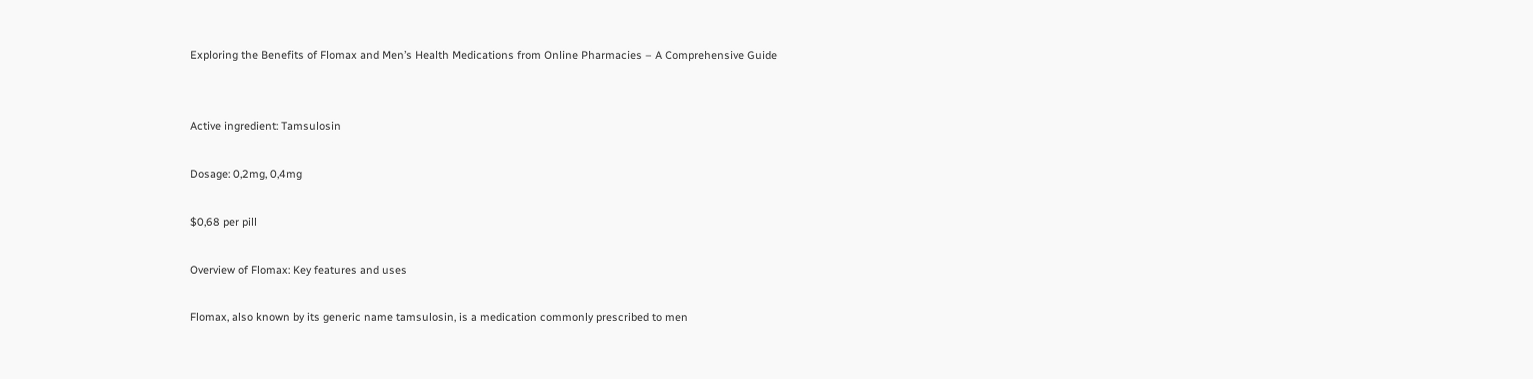Exploring the Benefits of Flomax and Men’s Health Medications from Online Pharmacies – A Comprehensive Guide


Active ingredient: Tamsulosin

Dosage: 0,2mg, 0,4mg

$0,68 per pill

Overview of Flomax: Key features and uses

Flomax, also known by its generic name tamsulosin, is a medication commonly prescribed to men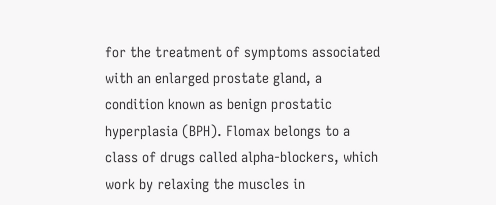for the treatment of symptoms associated with an enlarged prostate gland, a condition known as benign prostatic hyperplasia (BPH). Flomax belongs to a class of drugs called alpha-blockers, which work by relaxing the muscles in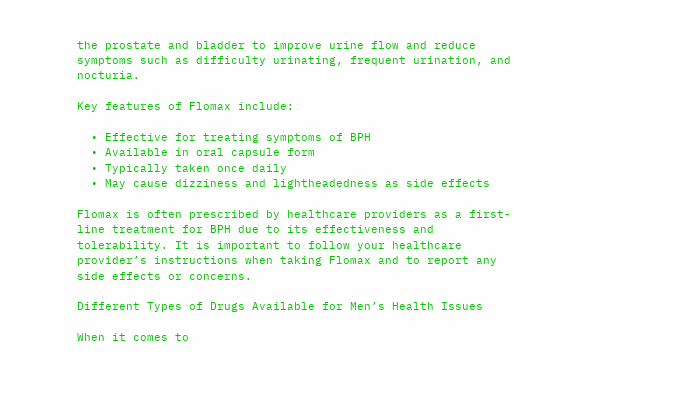the prostate and bladder to improve urine flow and reduce symptoms such as difficulty urinating, frequent urination, and nocturia.

Key features of Flomax include:

  • Effective for treating symptoms of BPH
  • Available in oral capsule form
  • Typically taken once daily
  • May cause dizziness and lightheadedness as side effects

Flomax is often prescribed by healthcare providers as a first-line treatment for BPH due to its effectiveness and tolerability. It is important to follow your healthcare provider’s instructions when taking Flomax and to report any side effects or concerns.

Different Types of Drugs Available for Men’s Health Issues

When it comes to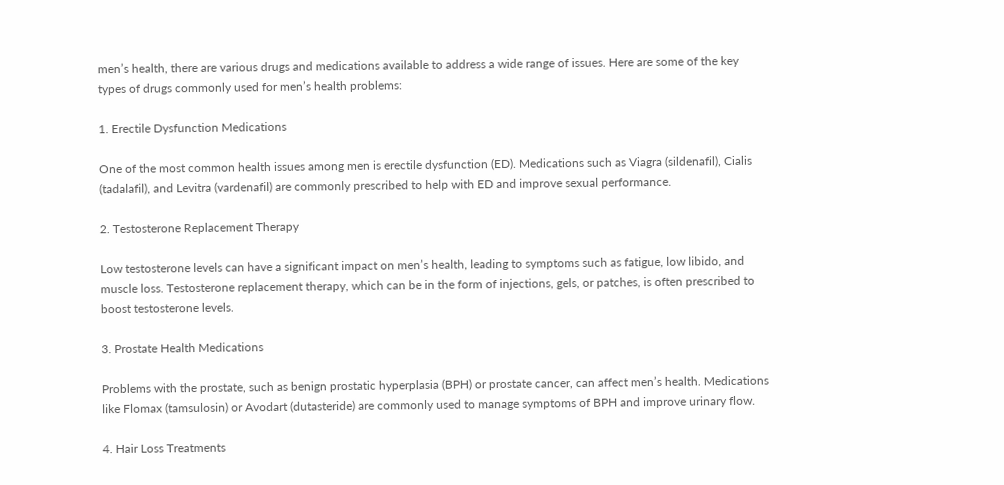men’s health, there are various drugs and medications available to address a wide range of issues. Here are some of the key types of drugs commonly used for men’s health problems:

1. Erectile Dysfunction Medications

One of the most common health issues among men is erectile dysfunction (ED). Medications such as Viagra (sildenafil), Cialis (tadalafil), and Levitra (vardenafil) are commonly prescribed to help with ED and improve sexual performance.

2. Testosterone Replacement Therapy

Low testosterone levels can have a significant impact on men’s health, leading to symptoms such as fatigue, low libido, and muscle loss. Testosterone replacement therapy, which can be in the form of injections, gels, or patches, is often prescribed to boost testosterone levels.

3. Prostate Health Medications

Problems with the prostate, such as benign prostatic hyperplasia (BPH) or prostate cancer, can affect men’s health. Medications like Flomax (tamsulosin) or Avodart (dutasteride) are commonly used to manage symptoms of BPH and improve urinary flow.

4. Hair Loss Treatments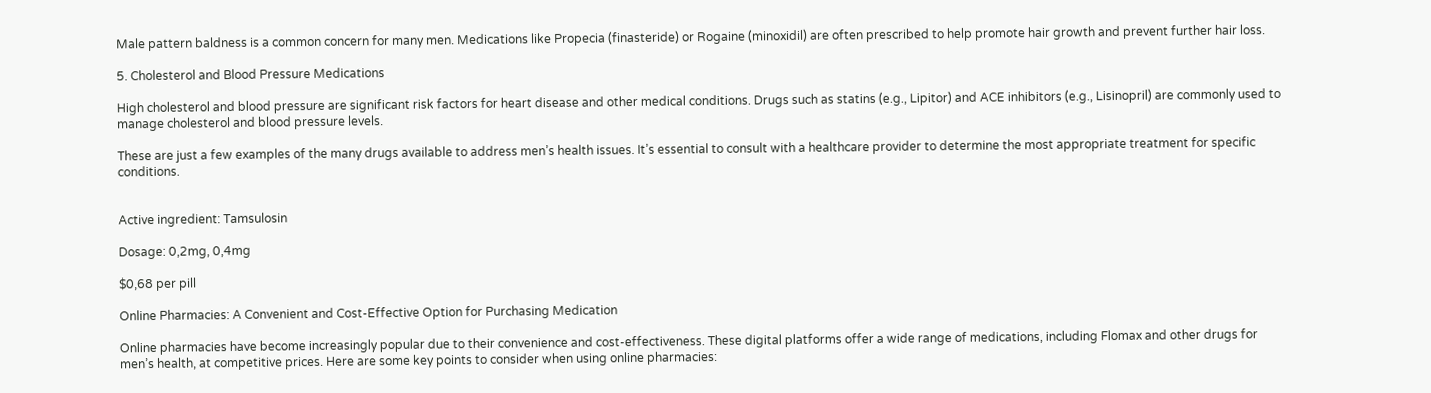Male pattern baldness is a common concern for many men. Medications like Propecia (finasteride) or Rogaine (minoxidil) are often prescribed to help promote hair growth and prevent further hair loss.

5. Cholesterol and Blood Pressure Medications

High cholesterol and blood pressure are significant risk factors for heart disease and other medical conditions. Drugs such as statins (e.g., Lipitor) and ACE inhibitors (e.g., Lisinopril) are commonly used to manage cholesterol and blood pressure levels.

These are just a few examples of the many drugs available to address men’s health issues. It’s essential to consult with a healthcare provider to determine the most appropriate treatment for specific conditions.


Active ingredient: Tamsulosin

Dosage: 0,2mg, 0,4mg

$0,68 per pill

Online Pharmacies: A Convenient and Cost-Effective Option for Purchasing Medication

Online pharmacies have become increasingly popular due to their convenience and cost-effectiveness. These digital platforms offer a wide range of medications, including Flomax and other drugs for men’s health, at competitive prices. Here are some key points to consider when using online pharmacies: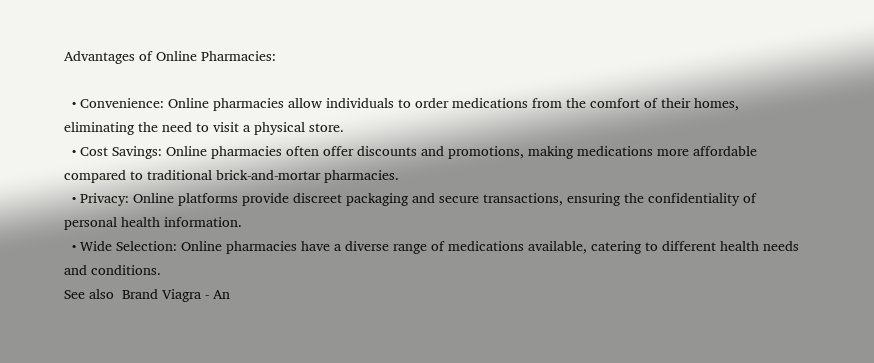Advantages of Online Pharmacies:

  • Convenience: Online pharmacies allow individuals to order medications from the comfort of their homes, eliminating the need to visit a physical store.
  • Cost Savings: Online pharmacies often offer discounts and promotions, making medications more affordable compared to traditional brick-and-mortar pharmacies.
  • Privacy: Online platforms provide discreet packaging and secure transactions, ensuring the confidentiality of personal health information.
  • Wide Selection: Online pharmacies have a diverse range of medications available, catering to different health needs and conditions.
See also  Brand Viagra - An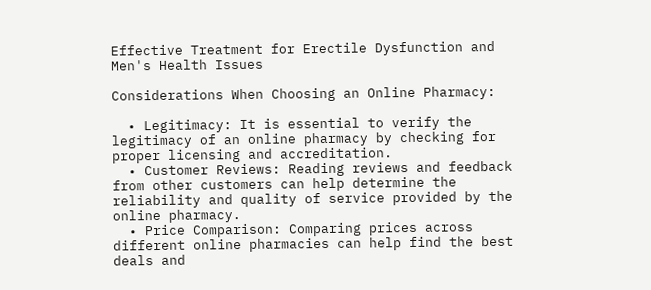Effective Treatment for Erectile Dysfunction and Men's Health Issues

Considerations When Choosing an Online Pharmacy:

  • Legitimacy: It is essential to verify the legitimacy of an online pharmacy by checking for proper licensing and accreditation.
  • Customer Reviews: Reading reviews and feedback from other customers can help determine the reliability and quality of service provided by the online pharmacy.
  • Price Comparison: Comparing prices across different online pharmacies can help find the best deals and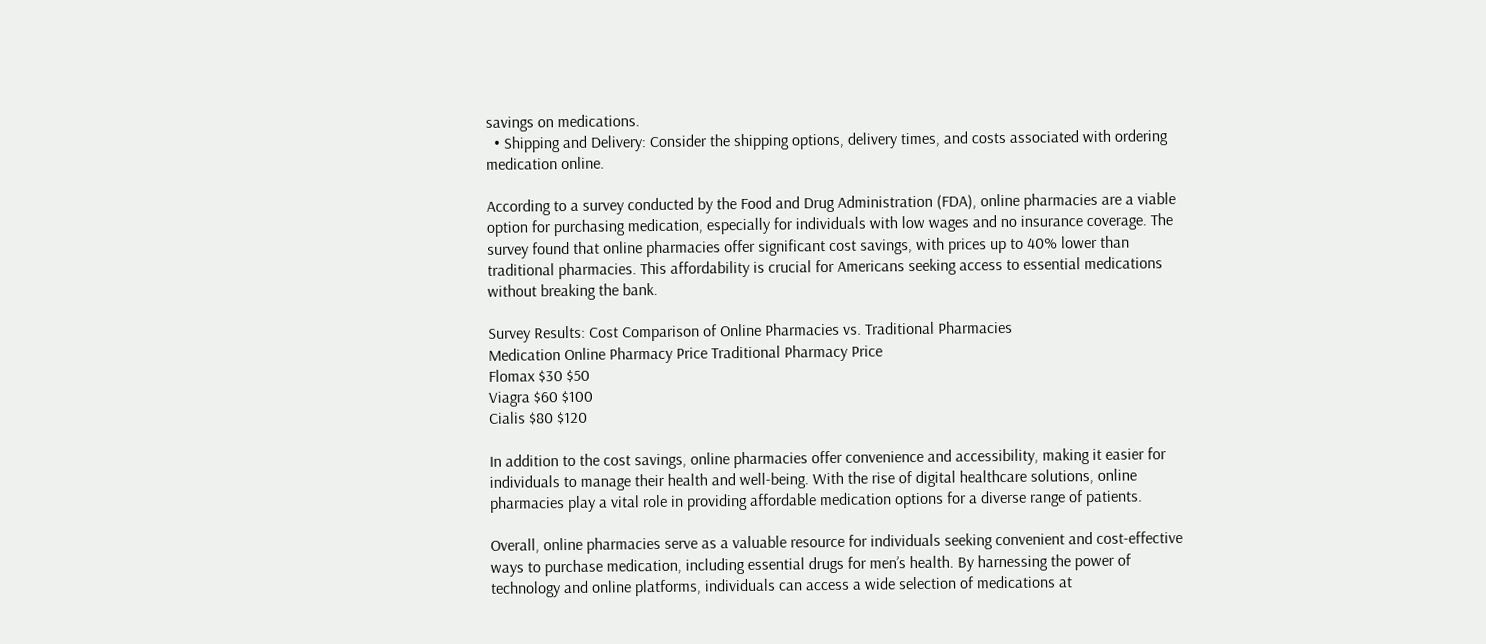savings on medications.
  • Shipping and Delivery: Consider the shipping options, delivery times, and costs associated with ordering medication online.

According to a survey conducted by the Food and Drug Administration (FDA), online pharmacies are a viable option for purchasing medication, especially for individuals with low wages and no insurance coverage. The survey found that online pharmacies offer significant cost savings, with prices up to 40% lower than traditional pharmacies. This affordability is crucial for Americans seeking access to essential medications without breaking the bank.

Survey Results: Cost Comparison of Online Pharmacies vs. Traditional Pharmacies
Medication Online Pharmacy Price Traditional Pharmacy Price
Flomax $30 $50
Viagra $60 $100
Cialis $80 $120

In addition to the cost savings, online pharmacies offer convenience and accessibility, making it easier for individuals to manage their health and well-being. With the rise of digital healthcare solutions, online pharmacies play a vital role in providing affordable medication options for a diverse range of patients.

Overall, online pharmacies serve as a valuable resource for individuals seeking convenient and cost-effective ways to purchase medication, including essential drugs for men’s health. By harnessing the power of technology and online platforms, individuals can access a wide selection of medications at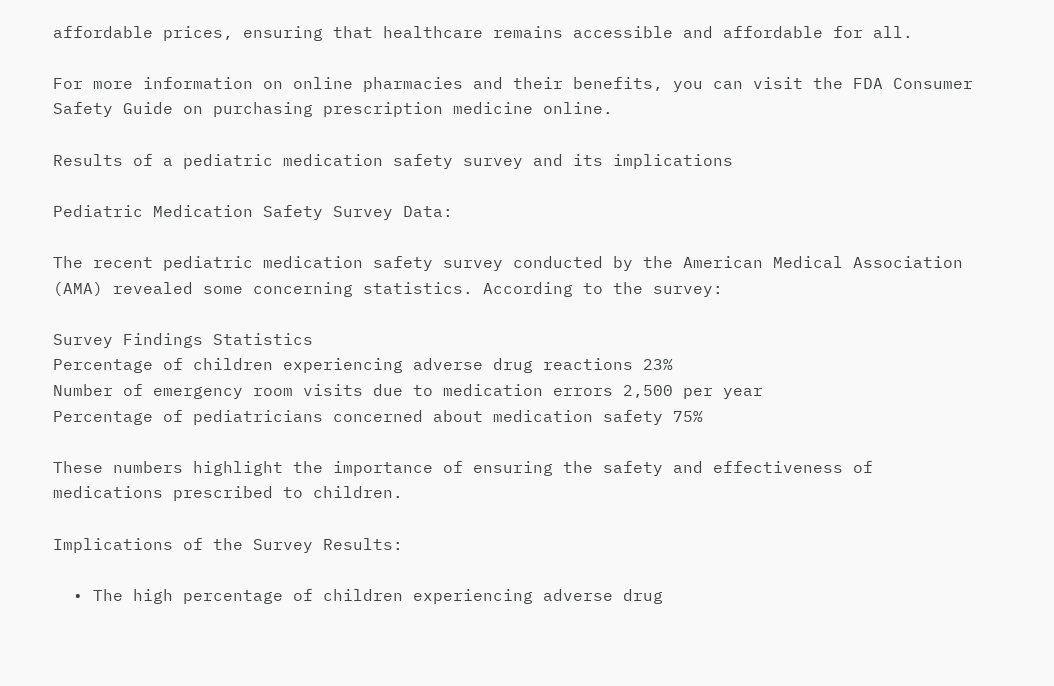affordable prices, ensuring that healthcare remains accessible and affordable for all.

For more information on online pharmacies and their benefits, you can visit the FDA Consumer Safety Guide on purchasing prescription medicine online.

Results of a pediatric medication safety survey and its implications

Pediatric Medication Safety Survey Data:

The recent pediatric medication safety survey conducted by the American Medical Association (AMA) revealed some concerning statistics. According to the survey:

Survey Findings Statistics
Percentage of children experiencing adverse drug reactions 23%
Number of emergency room visits due to medication errors 2,500 per year
Percentage of pediatricians concerned about medication safety 75%

These numbers highlight the importance of ensuring the safety and effectiveness of medications prescribed to children.

Implications of the Survey Results:

  • The high percentage of children experiencing adverse drug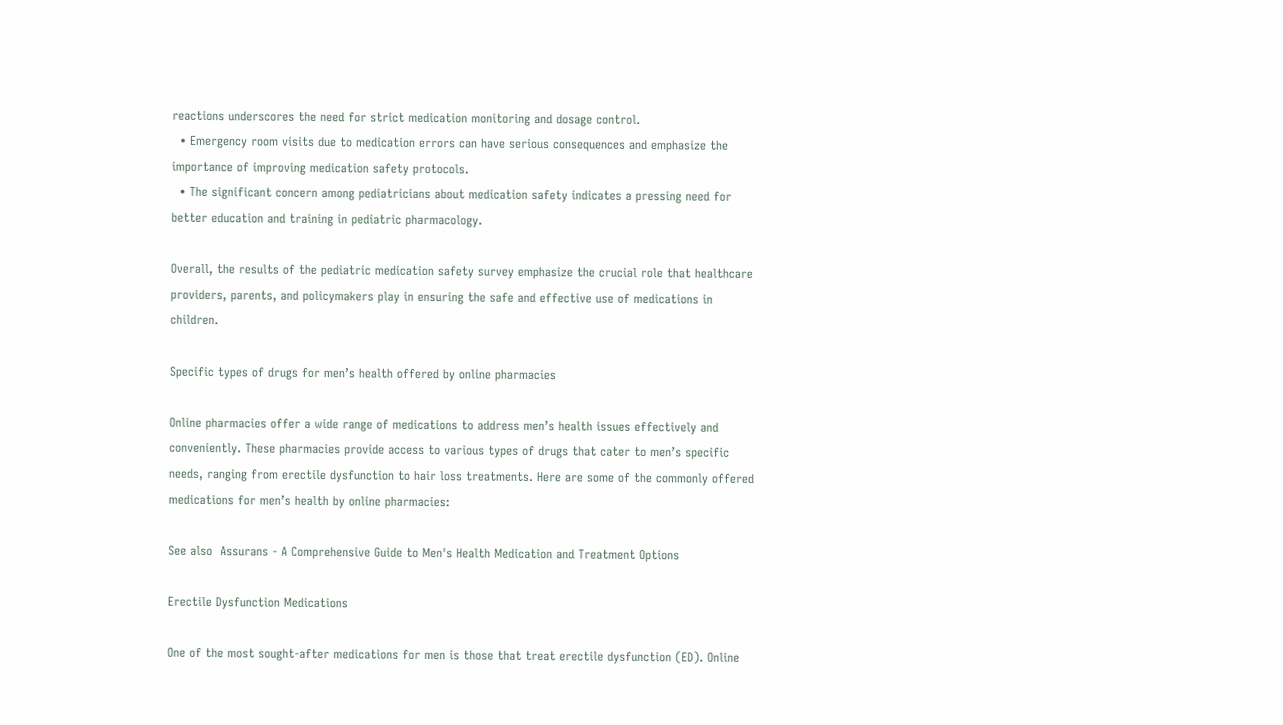reactions underscores the need for strict medication monitoring and dosage control.
  • Emergency room visits due to medication errors can have serious consequences and emphasize the importance of improving medication safety protocols.
  • The significant concern among pediatricians about medication safety indicates a pressing need for better education and training in pediatric pharmacology.

Overall, the results of the pediatric medication safety survey emphasize the crucial role that healthcare providers, parents, and policymakers play in ensuring the safe and effective use of medications in children.

Specific types of drugs for men’s health offered by online pharmacies

Online pharmacies offer a wide range of medications to address men’s health issues effectively and conveniently. These pharmacies provide access to various types of drugs that cater to men’s specific needs, ranging from erectile dysfunction to hair loss treatments. Here are some of the commonly offered medications for men’s health by online pharmacies:

See also  Assurans - A Comprehensive Guide to Men's Health Medication and Treatment Options

Erectile Dysfunction Medications

One of the most sought-after medications for men is those that treat erectile dysfunction (ED). Online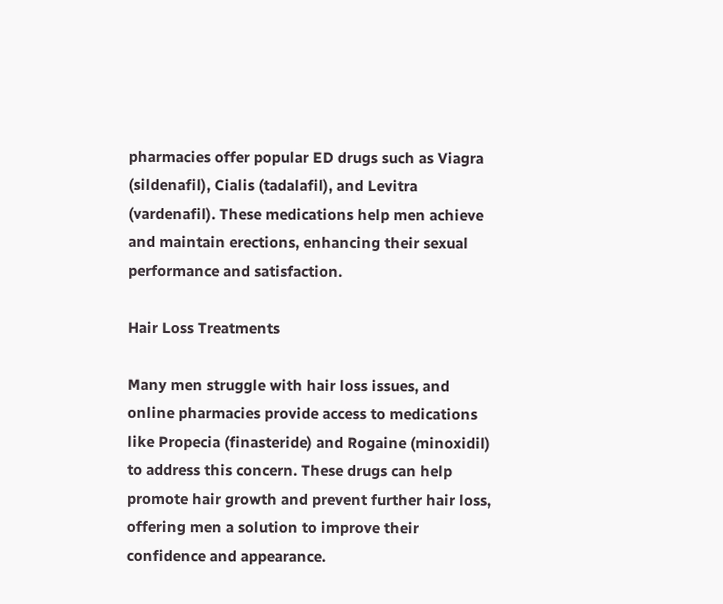pharmacies offer popular ED drugs such as Viagra (sildenafil), Cialis (tadalafil), and Levitra (vardenafil). These medications help men achieve and maintain erections, enhancing their sexual performance and satisfaction.

Hair Loss Treatments

Many men struggle with hair loss issues, and online pharmacies provide access to medications like Propecia (finasteride) and Rogaine (minoxidil) to address this concern. These drugs can help promote hair growth and prevent further hair loss, offering men a solution to improve their confidence and appearance.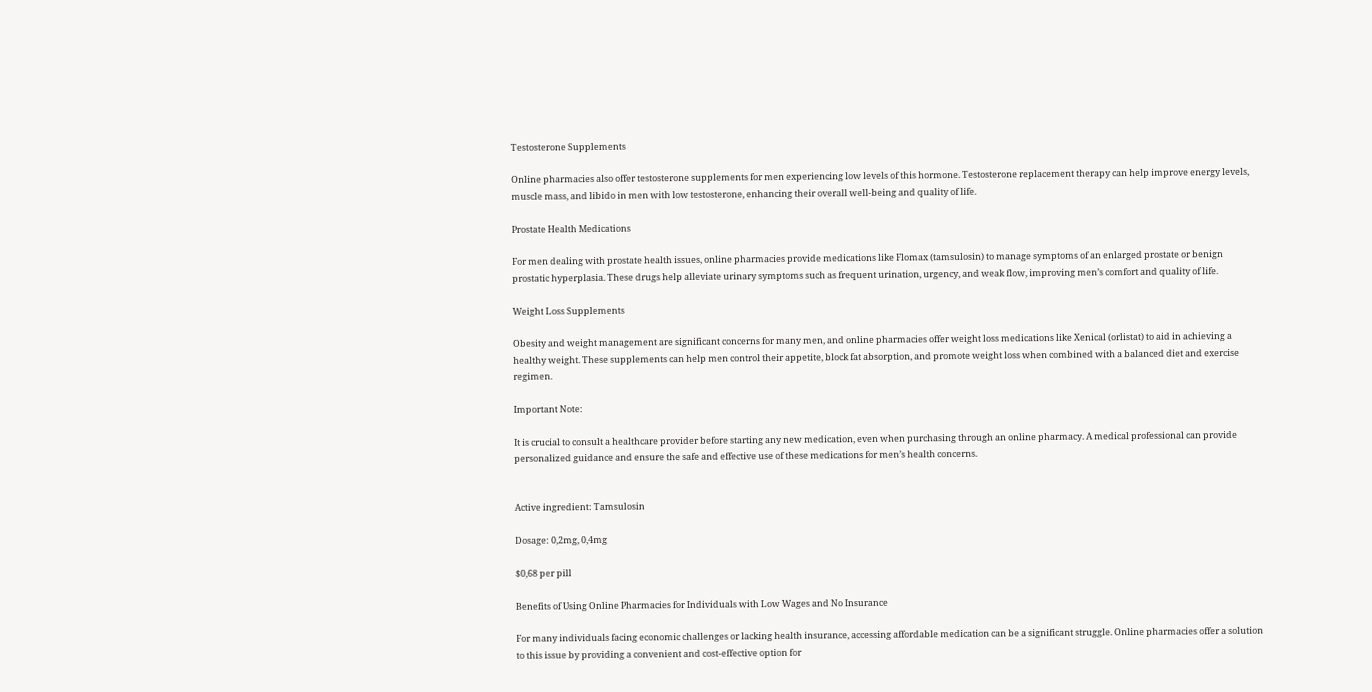Testosterone Supplements

Online pharmacies also offer testosterone supplements for men experiencing low levels of this hormone. Testosterone replacement therapy can help improve energy levels, muscle mass, and libido in men with low testosterone, enhancing their overall well-being and quality of life.

Prostate Health Medications

For men dealing with prostate health issues, online pharmacies provide medications like Flomax (tamsulosin) to manage symptoms of an enlarged prostate or benign prostatic hyperplasia. These drugs help alleviate urinary symptoms such as frequent urination, urgency, and weak flow, improving men’s comfort and quality of life.

Weight Loss Supplements

Obesity and weight management are significant concerns for many men, and online pharmacies offer weight loss medications like Xenical (orlistat) to aid in achieving a healthy weight. These supplements can help men control their appetite, block fat absorption, and promote weight loss when combined with a balanced diet and exercise regimen.

Important Note:

It is crucial to consult a healthcare provider before starting any new medication, even when purchasing through an online pharmacy. A medical professional can provide personalized guidance and ensure the safe and effective use of these medications for men’s health concerns.


Active ingredient: Tamsulosin

Dosage: 0,2mg, 0,4mg

$0,68 per pill

Benefits of Using Online Pharmacies for Individuals with Low Wages and No Insurance

For many individuals facing economic challenges or lacking health insurance, accessing affordable medication can be a significant struggle. Online pharmacies offer a solution to this issue by providing a convenient and cost-effective option for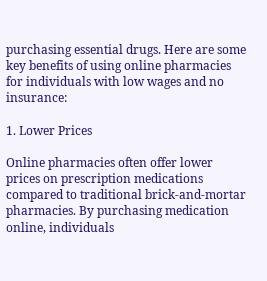purchasing essential drugs. Here are some key benefits of using online pharmacies for individuals with low wages and no insurance:

1. Lower Prices

Online pharmacies often offer lower prices on prescription medications compared to traditional brick-and-mortar pharmacies. By purchasing medication online, individuals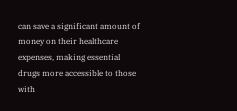can save a significant amount of money on their healthcare expenses, making essential drugs more accessible to those with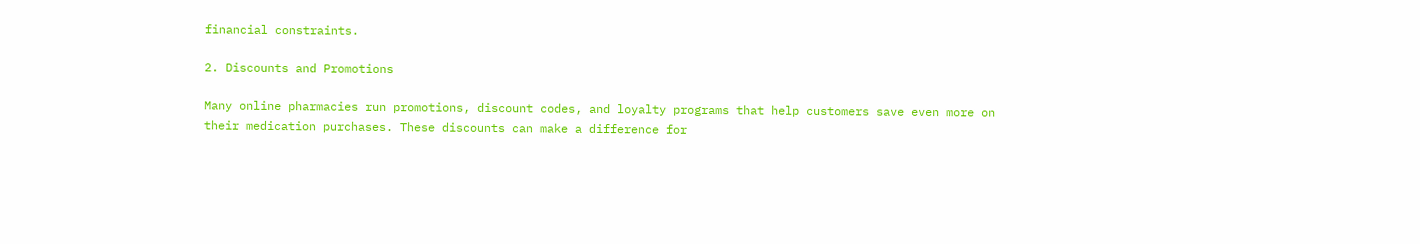financial constraints.

2. Discounts and Promotions

Many online pharmacies run promotions, discount codes, and loyalty programs that help customers save even more on their medication purchases. These discounts can make a difference for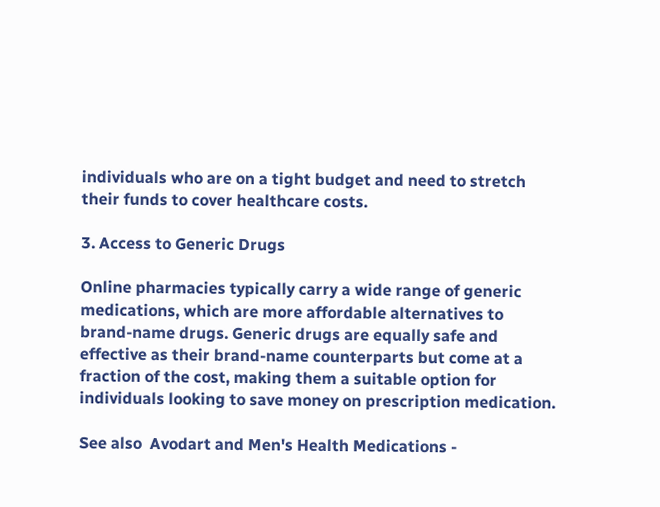individuals who are on a tight budget and need to stretch their funds to cover healthcare costs.

3. Access to Generic Drugs

Online pharmacies typically carry a wide range of generic medications, which are more affordable alternatives to brand-name drugs. Generic drugs are equally safe and effective as their brand-name counterparts but come at a fraction of the cost, making them a suitable option for individuals looking to save money on prescription medication.

See also  Avodart and Men's Health Medications -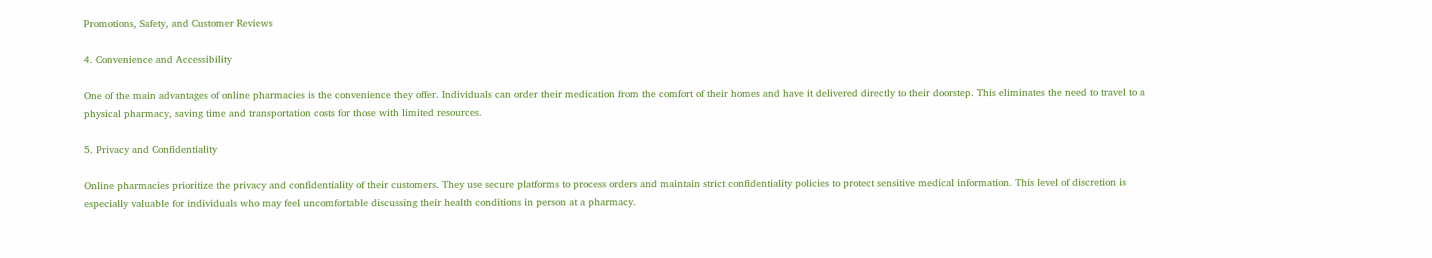Promotions, Safety, and Customer Reviews

4. Convenience and Accessibility

One of the main advantages of online pharmacies is the convenience they offer. Individuals can order their medication from the comfort of their homes and have it delivered directly to their doorstep. This eliminates the need to travel to a physical pharmacy, saving time and transportation costs for those with limited resources.

5. Privacy and Confidentiality

Online pharmacies prioritize the privacy and confidentiality of their customers. They use secure platforms to process orders and maintain strict confidentiality policies to protect sensitive medical information. This level of discretion is especially valuable for individuals who may feel uncomfortable discussing their health conditions in person at a pharmacy.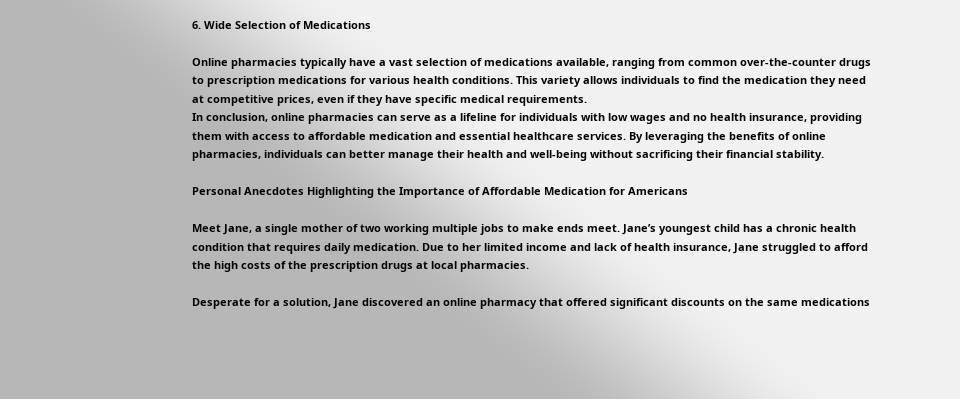6. Wide Selection of Medications

Online pharmacies typically have a vast selection of medications available, ranging from common over-the-counter drugs to prescription medications for various health conditions. This variety allows individuals to find the medication they need at competitive prices, even if they have specific medical requirements.
In conclusion, online pharmacies can serve as a lifeline for individuals with low wages and no health insurance, providing them with access to affordable medication and essential healthcare services. By leveraging the benefits of online pharmacies, individuals can better manage their health and well-being without sacrificing their financial stability.

Personal Anecdotes Highlighting the Importance of Affordable Medication for Americans

Meet Jane, a single mother of two working multiple jobs to make ends meet. Jane’s youngest child has a chronic health condition that requires daily medication. Due to her limited income and lack of health insurance, Jane struggled to afford the high costs of the prescription drugs at local pharmacies.

Desperate for a solution, Jane discovered an online pharmacy that offered significant discounts on the same medications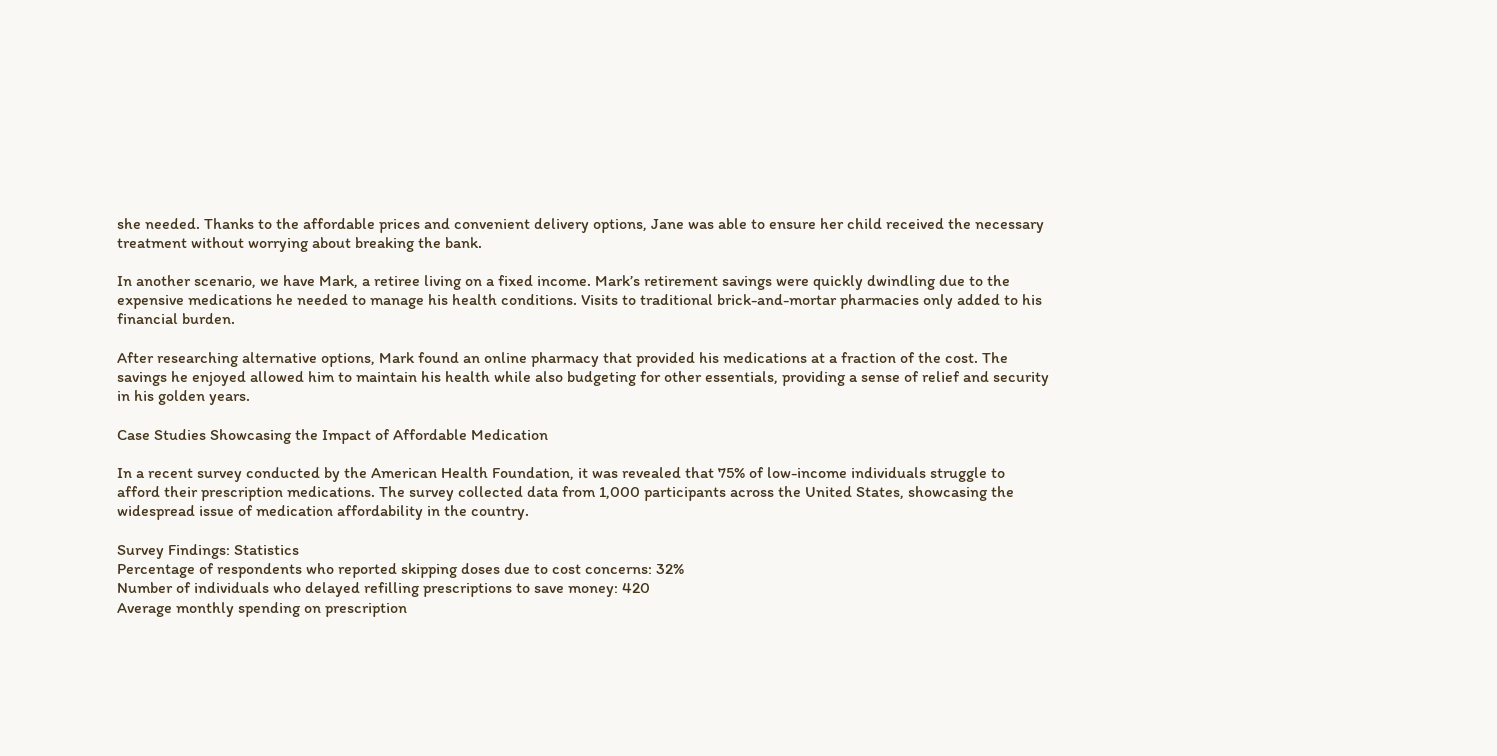she needed. Thanks to the affordable prices and convenient delivery options, Jane was able to ensure her child received the necessary treatment without worrying about breaking the bank.

In another scenario, we have Mark, a retiree living on a fixed income. Mark’s retirement savings were quickly dwindling due to the expensive medications he needed to manage his health conditions. Visits to traditional brick-and-mortar pharmacies only added to his financial burden.

After researching alternative options, Mark found an online pharmacy that provided his medications at a fraction of the cost. The savings he enjoyed allowed him to maintain his health while also budgeting for other essentials, providing a sense of relief and security in his golden years.

Case Studies Showcasing the Impact of Affordable Medication

In a recent survey conducted by the American Health Foundation, it was revealed that 75% of low-income individuals struggle to afford their prescription medications. The survey collected data from 1,000 participants across the United States, showcasing the widespread issue of medication affordability in the country.

Survey Findings: Statistics
Percentage of respondents who reported skipping doses due to cost concerns: 32%
Number of individuals who delayed refilling prescriptions to save money: 420
Average monthly spending on prescription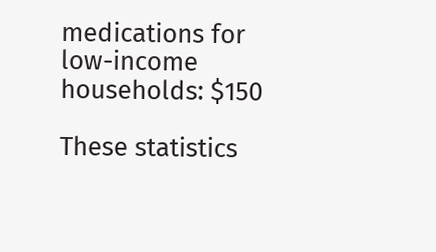medications for low-income households: $150

These statistics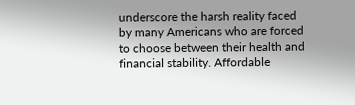underscore the harsh reality faced by many Americans who are forced to choose between their health and financial stability. Affordable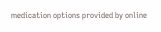medication options provided by online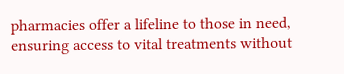pharmacies offer a lifeline to those in need, ensuring access to vital treatments without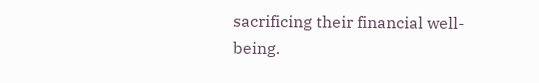sacrificing their financial well-being.